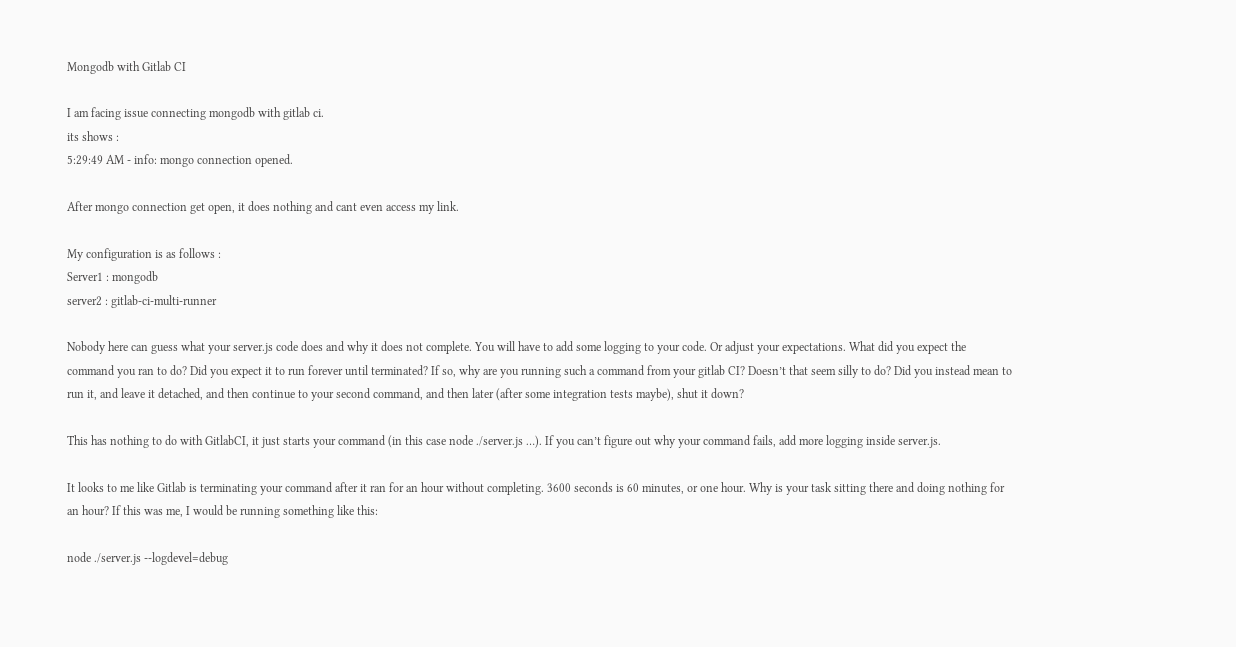Mongodb with Gitlab CI

I am facing issue connecting mongodb with gitlab ci.
its shows :
5:29:49 AM - info: mongo connection opened.

After mongo connection get open, it does nothing and cant even access my link.

My configuration is as follows :
Server1 : mongodb
server2 : gitlab-ci-multi-runner

Nobody here can guess what your server.js code does and why it does not complete. You will have to add some logging to your code. Or adjust your expectations. What did you expect the command you ran to do? Did you expect it to run forever until terminated? If so, why are you running such a command from your gitlab CI? Doesn’t that seem silly to do? Did you instead mean to run it, and leave it detached, and then continue to your second command, and then later (after some integration tests maybe), shut it down?

This has nothing to do with GitlabCI, it just starts your command (in this case node ./server.js …). If you can’t figure out why your command fails, add more logging inside server.js.

It looks to me like Gitlab is terminating your command after it ran for an hour without completing. 3600 seconds is 60 minutes, or one hour. Why is your task sitting there and doing nothing for an hour? If this was me, I would be running something like this:

node ./server.js --logdevel=debug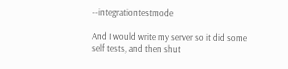--integrationtestmode

And I would write my server so it did some self tests, and then shut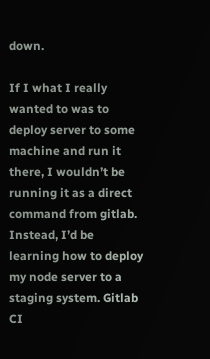down.

If I what I really wanted to was to deploy server to some machine and run it there, I wouldn’t be running it as a direct command from gitlab. Instead, I’d be learning how to deploy my node server to a staging system. Gitlab CI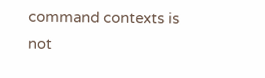command contexts is not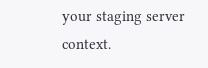your staging server context.